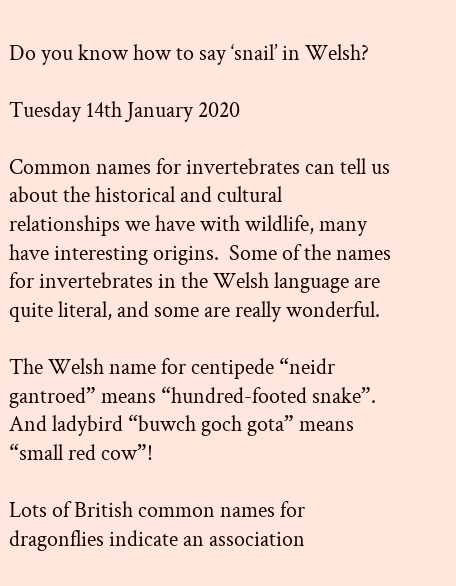Do you know how to say ‘snail’ in Welsh?

Tuesday 14th January 2020

Common names for invertebrates can tell us about the historical and cultural relationships we have with wildlife, many have interesting origins.  Some of the names for invertebrates in the Welsh language are quite literal, and some are really wonderful.

The Welsh name for centipede “neidr gantroed” means “hundred-footed snake”.  And ladybird “buwch goch gota” means “small red cow”!

Lots of British common names for dragonflies indicate an association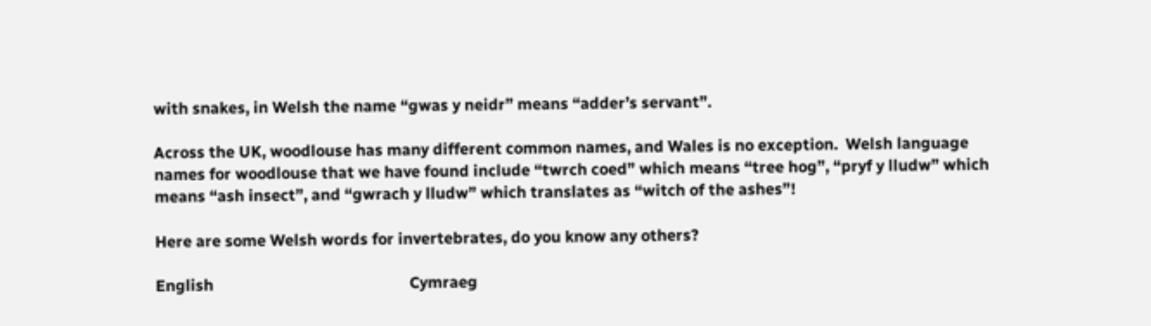with snakes, in Welsh the name “gwas y neidr” means “adder’s servant”.

Across the UK, woodlouse has many different common names, and Wales is no exception.  Welsh language names for woodlouse that we have found include “twrch coed” which means “tree hog”, “pryf y lludw” which means “ash insect”, and “gwrach y lludw” which translates as “witch of the ashes”!

Here are some Welsh words for invertebrates, do you know any others?

English                                                 Cymraeg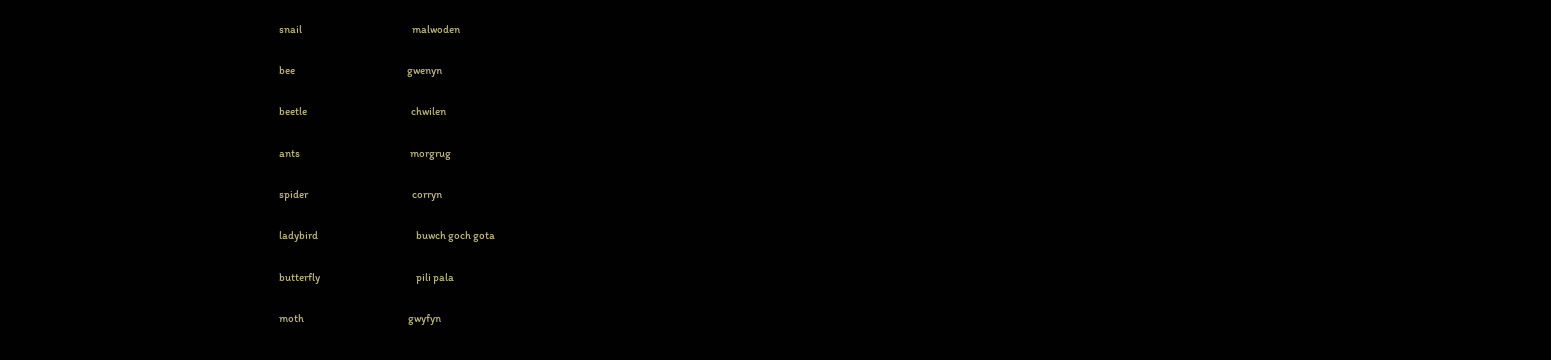snail                                                       malwoden

bee                                                        gwenyn

beetle                                                    chwilen

ants                                                       morgrug

spider                                                    corryn

ladybird                                                 buwch goch gota

butterfly                                                pili pala

moth                                                    gwyfyn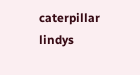caterpillar                                             lindys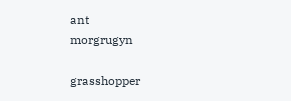ant                                                       morgrugyn

grasshopper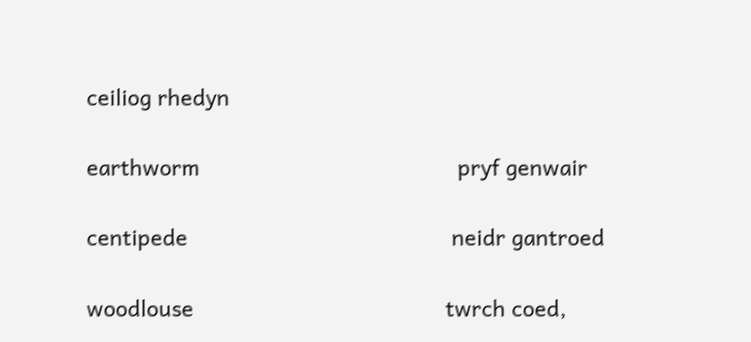ceiliog rhedyn

earthworm                                           pryf genwair

centipede                                            neidr gantroed

woodlouse                                          twrch coed,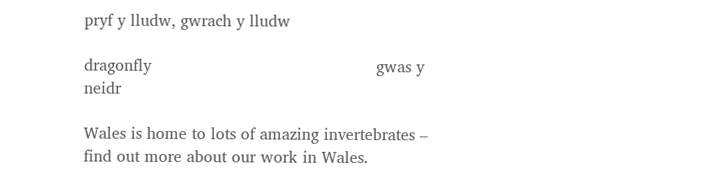pryf y lludw, gwrach y lludw

dragonfly                                             gwas y neidr

Wales is home to lots of amazing invertebrates – find out more about our work in Wales.